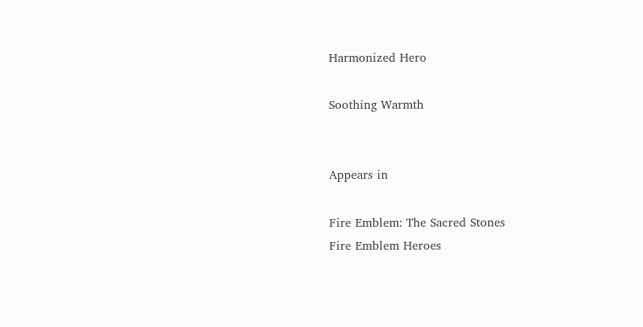Harmonized Hero

Soothing Warmth


Appears in

Fire Emblem: The Sacred Stones
Fire Emblem Heroes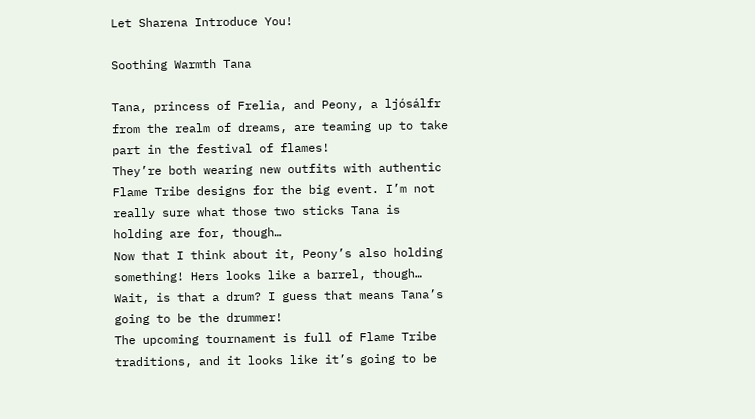Let Sharena Introduce You!

Soothing Warmth Tana

Tana, princess of Frelia, and Peony, a ljósálfr from the realm of dreams, are teaming up to take part in the festival of flames!
They’re both wearing new outfits with authentic Flame Tribe designs for the big event. I’m not really sure what those two sticks Tana is holding are for, though…
Now that I think about it, Peony’s also holding something! Hers looks like a barrel, though… Wait, is that a drum? I guess that means Tana’s going to be the drummer!
The upcoming tournament is full of Flame Tribe traditions, and it looks like it’s going to be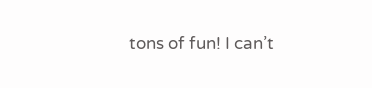tons of fun! I can’t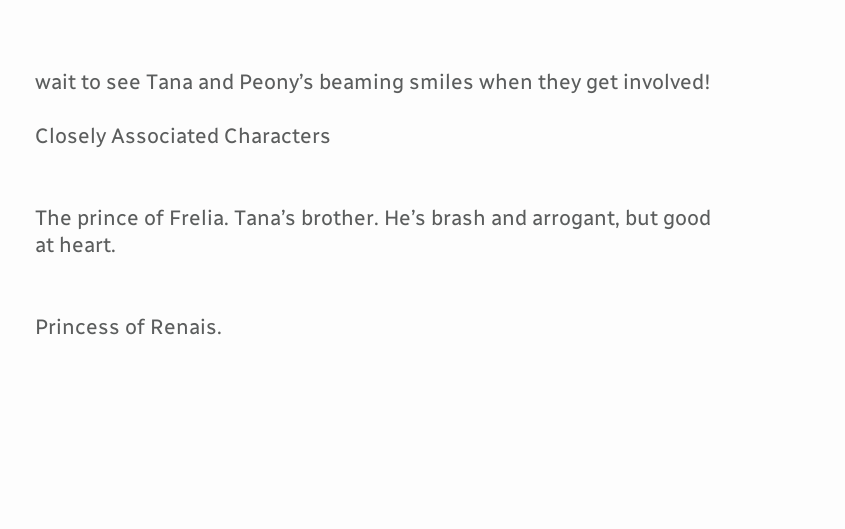wait to see Tana and Peony’s beaming smiles when they get involved!

Closely Associated Characters


The prince of Frelia. Tana’s brother. He’s brash and arrogant, but good at heart.


Princess of Renais.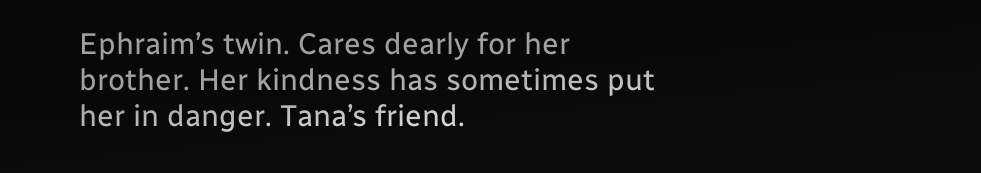Ephraim’s twin. Cares dearly for her brother. Her kindness has sometimes put her in danger. Tana’s friend.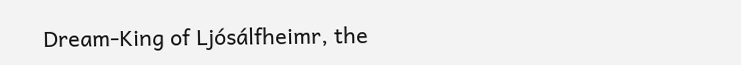Dream-King of Ljósálfheimr, the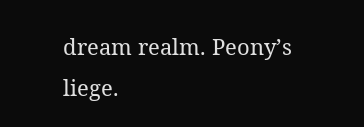dream realm. Peony’s liege.